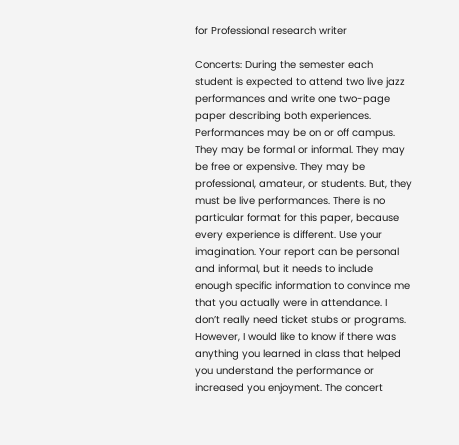for Professional research writer

Concerts: During the semester each student is expected to attend two live jazz performances and write one two-page paper describing both experiences. Performances may be on or off campus. They may be formal or informal. They may be free or expensive. They may be professional, amateur, or students. But, they must be live performances. There is no particular format for this paper, because every experience is different. Use your imagination. Your report can be personal and informal, but it needs to include enough specific information to convince me that you actually were in attendance. I don’t really need ticket stubs or programs. However, I would like to know if there was anything you learned in class that helped you understand the performance or increased you enjoyment. The concert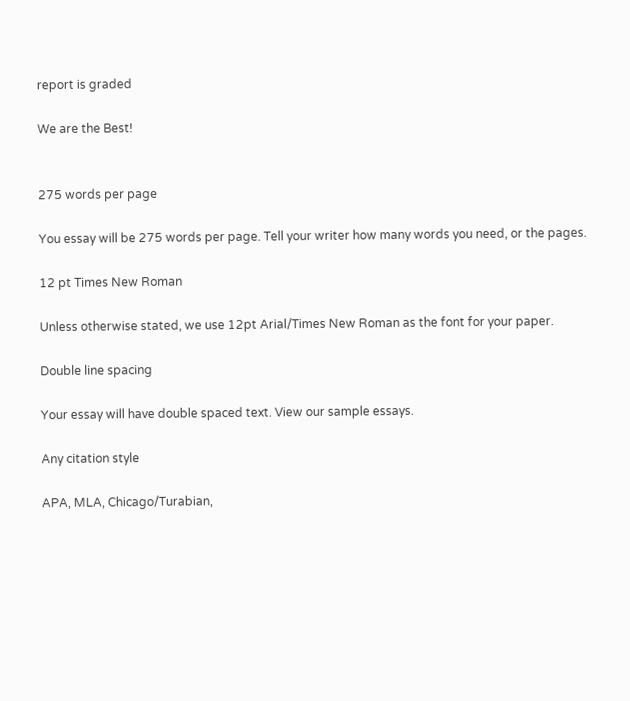report is graded

We are the Best!


275 words per page

You essay will be 275 words per page. Tell your writer how many words you need, or the pages.

12 pt Times New Roman

Unless otherwise stated, we use 12pt Arial/Times New Roman as the font for your paper.

Double line spacing

Your essay will have double spaced text. View our sample essays.

Any citation style

APA, MLA, Chicago/Turabian,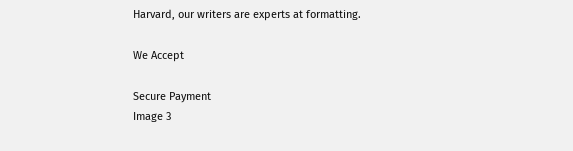Harvard, our writers are experts at formatting.

We Accept

Secure Payment
Image 3